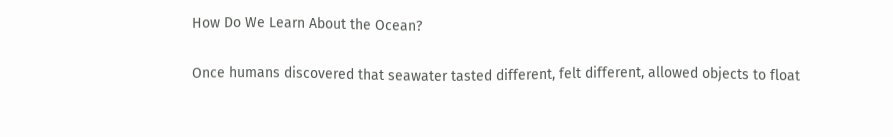How Do We Learn About the Ocean?

Once humans discovered that seawater tasted different, felt different, allowed objects to float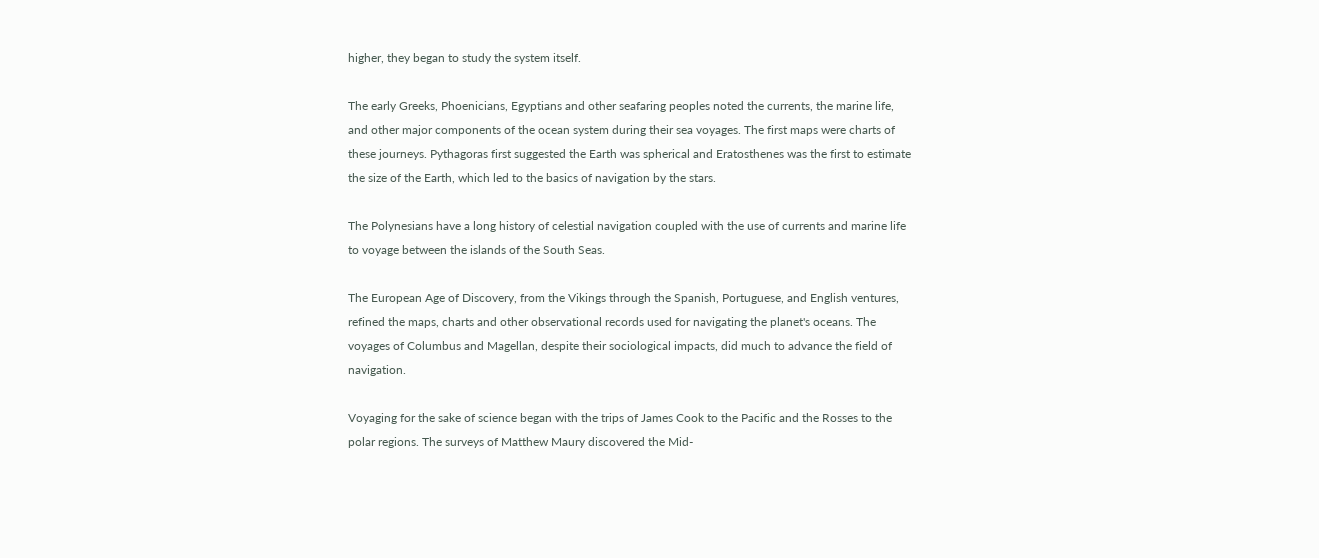higher, they began to study the system itself.

The early Greeks, Phoenicians, Egyptians and other seafaring peoples noted the currents, the marine life, and other major components of the ocean system during their sea voyages. The first maps were charts of these journeys. Pythagoras first suggested the Earth was spherical and Eratosthenes was the first to estimate the size of the Earth, which led to the basics of navigation by the stars.

The Polynesians have a long history of celestial navigation coupled with the use of currents and marine life to voyage between the islands of the South Seas.

The European Age of Discovery, from the Vikings through the Spanish, Portuguese, and English ventures, refined the maps, charts and other observational records used for navigating the planet's oceans. The voyages of Columbus and Magellan, despite their sociological impacts, did much to advance the field of navigation.

Voyaging for the sake of science began with the trips of James Cook to the Pacific and the Rosses to the polar regions. The surveys of Matthew Maury discovered the Mid-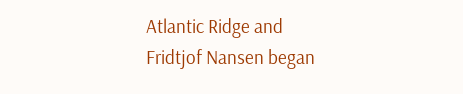Atlantic Ridge and Fridtjof Nansen began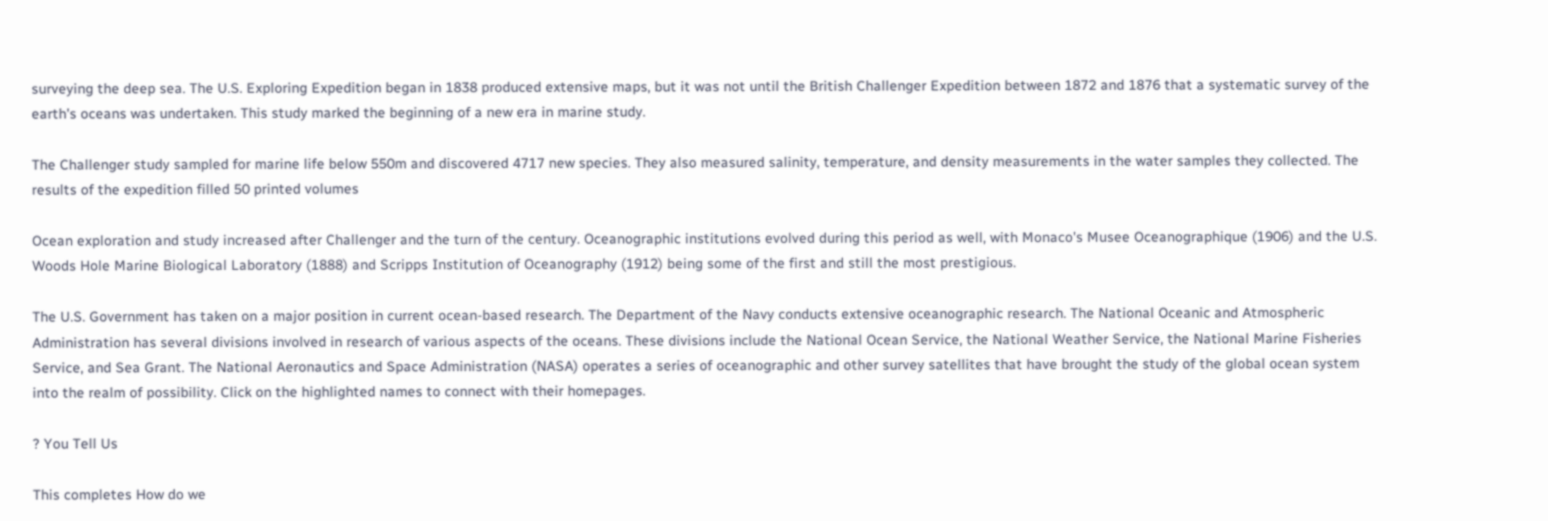surveying the deep sea. The U.S. Exploring Expedition began in 1838 produced extensive maps, but it was not until the British Challenger Expedition between 1872 and 1876 that a systematic survey of the earth's oceans was undertaken. This study marked the beginning of a new era in marine study.

The Challenger study sampled for marine life below 550m and discovered 4717 new species. They also measured salinity, temperature, and density measurements in the water samples they collected. The results of the expedition filled 50 printed volumes

Ocean exploration and study increased after Challenger and the turn of the century. Oceanographic institutions evolved during this period as well, with Monaco's Musee Oceanographique (1906) and the U.S. Woods Hole Marine Biological Laboratory (1888) and Scripps Institution of Oceanography (1912) being some of the first and still the most prestigious.

The U.S. Government has taken on a major position in current ocean-based research. The Department of the Navy conducts extensive oceanographic research. The National Oceanic and Atmospheric Administration has several divisions involved in research of various aspects of the oceans. These divisions include the National Ocean Service, the National Weather Service, the National Marine Fisheries Service, and Sea Grant. The National Aeronautics and Space Administration (NASA) operates a series of oceanographic and other survey satellites that have brought the study of the global ocean system into the realm of possibility. Click on the highlighted names to connect with their homepages.

? You Tell Us

This completes How do we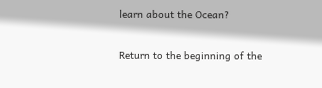learn about the Ocean?

Return to the beginning of the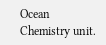Ocean Chemistry unit.